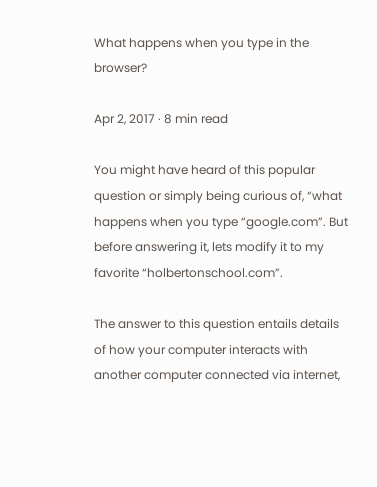What happens when you type in the browser?

Apr 2, 2017 · 8 min read

You might have heard of this popular question or simply being curious of, “what happens when you type “google.com”. But before answering it, lets modify it to my favorite “holbertonschool.com”.

The answer to this question entails details of how your computer interacts with another computer connected via internet,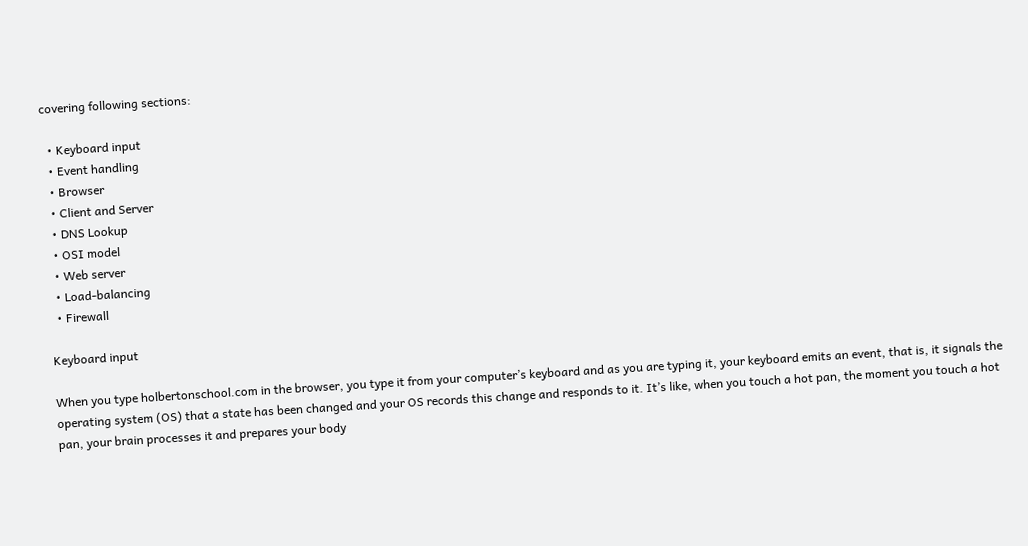covering following sections:

  • Keyboard input
  • Event handling
  • Browser
  • Client and Server
  • DNS Lookup
  • OSI model
  • Web server
  • Load-balancing
  • Firewall

Keyboard input

When you type holbertonschool.com in the browser, you type it from your computer’s keyboard and as you are typing it, your keyboard emits an event, that is, it signals the operating system (OS) that a state has been changed and your OS records this change and responds to it. It’s like, when you touch a hot pan, the moment you touch a hot pan, your brain processes it and prepares your body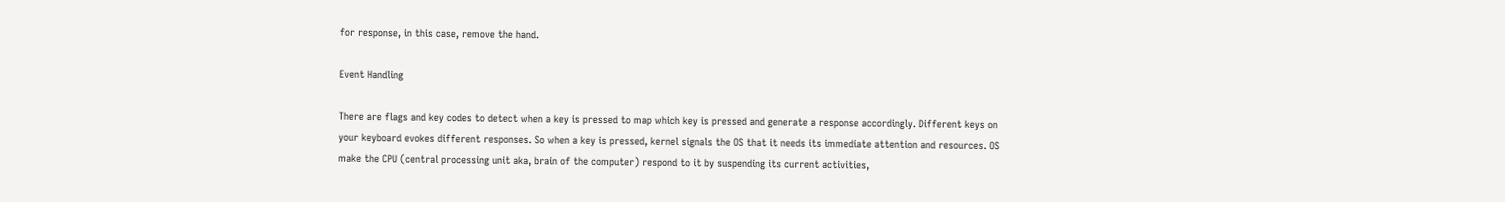for response, in this case, remove the hand.

Event Handling

There are flags and key codes to detect when a key is pressed to map which key is pressed and generate a response accordingly. Different keys on your keyboard evokes different responses. So when a key is pressed, kernel signals the OS that it needs its immediate attention and resources. OS make the CPU (central processing unit aka, brain of the computer) respond to it by suspending its current activities,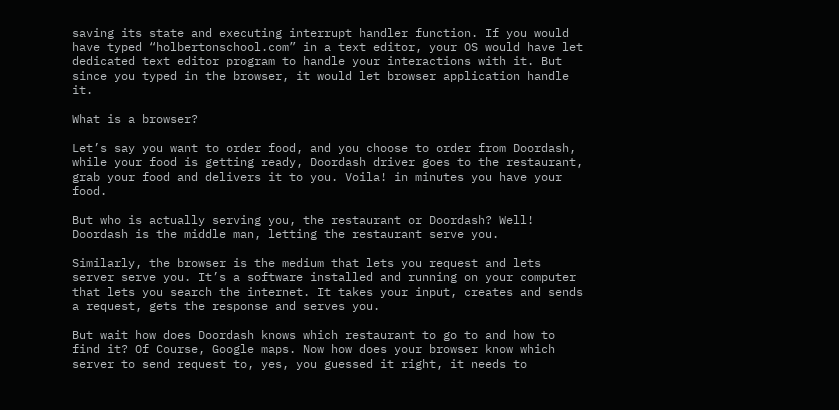saving its state and executing interrupt handler function. If you would have typed “holbertonschool.com” in a text editor, your OS would have let dedicated text editor program to handle your interactions with it. But since you typed in the browser, it would let browser application handle it.

What is a browser?

Let’s say you want to order food, and you choose to order from Doordash, while your food is getting ready, Doordash driver goes to the restaurant, grab your food and delivers it to you. Voila! in minutes you have your food.

But who is actually serving you, the restaurant or Doordash? Well! Doordash is the middle man, letting the restaurant serve you.

Similarly, the browser is the medium that lets you request and lets server serve you. It’s a software installed and running on your computer that lets you search the internet. It takes your input, creates and sends a request, gets the response and serves you.

But wait how does Doordash knows which restaurant to go to and how to find it? Of Course, Google maps. Now how does your browser know which server to send request to, yes, you guessed it right, it needs to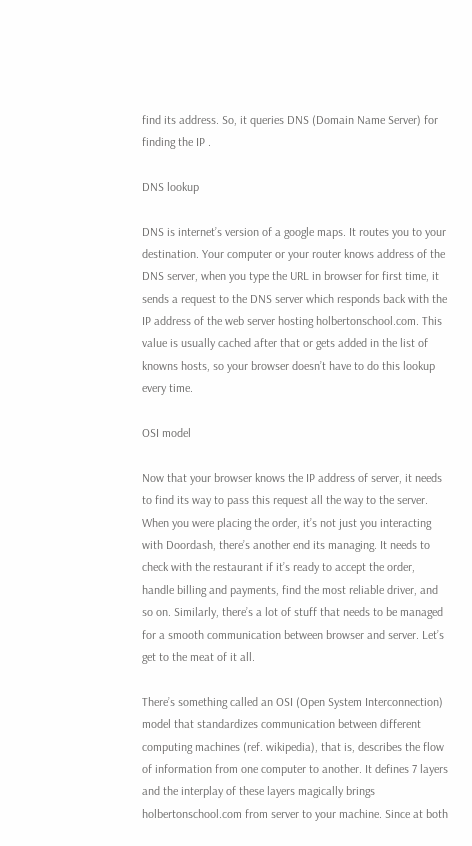find its address. So, it queries DNS (Domain Name Server) for finding the IP .

DNS lookup

DNS is internet’s version of a google maps. It routes you to your destination. Your computer or your router knows address of the DNS server, when you type the URL in browser for first time, it sends a request to the DNS server which responds back with the IP address of the web server hosting holbertonschool.com. This value is usually cached after that or gets added in the list of knowns hosts, so your browser doesn’t have to do this lookup every time.

OSI model

Now that your browser knows the IP address of server, it needs to find its way to pass this request all the way to the server. When you were placing the order, it’s not just you interacting with Doordash, there’s another end its managing. It needs to check with the restaurant if it’s ready to accept the order, handle billing and payments, find the most reliable driver, and so on. Similarly, there’s a lot of stuff that needs to be managed for a smooth communication between browser and server. Let’s get to the meat of it all.

There’s something called an OSI (Open System Interconnection) model that standardizes communication between different computing machines (ref. wikipedia), that is, describes the flow of information from one computer to another. It defines 7 layers and the interplay of these layers magically brings holbertonschool.com from server to your machine. Since at both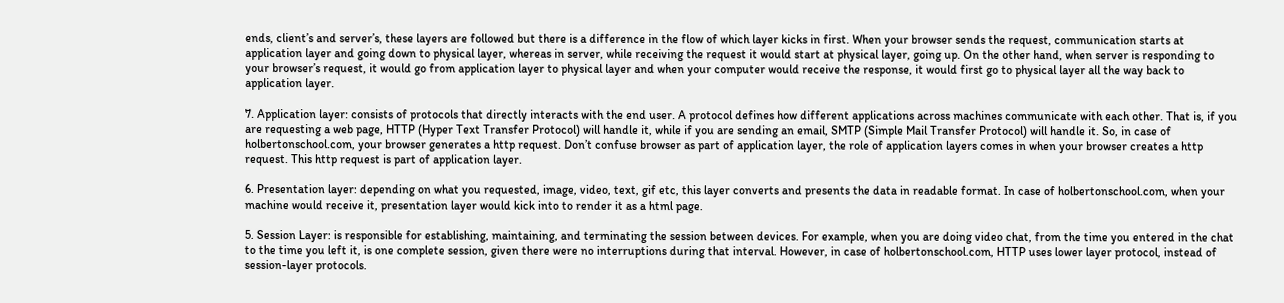ends, client’s and server’s, these layers are followed but there is a difference in the flow of which layer kicks in first. When your browser sends the request, communication starts at application layer and going down to physical layer, whereas in server, while receiving the request it would start at physical layer, going up. On the other hand, when server is responding to your browser’s request, it would go from application layer to physical layer and when your computer would receive the response, it would first go to physical layer all the way back to application layer.

7. Application layer: consists of protocols that directly interacts with the end user. A protocol defines how different applications across machines communicate with each other. That is, if you are requesting a web page, HTTP (Hyper Text Transfer Protocol) will handle it, while if you are sending an email, SMTP (Simple Mail Transfer Protocol) will handle it. So, in case of holbertonschool.com, your browser generates a http request. Don’t confuse browser as part of application layer, the role of application layers comes in when your browser creates a http request. This http request is part of application layer.

6. Presentation layer: depending on what you requested, image, video, text, gif etc, this layer converts and presents the data in readable format. In case of holbertonschool.com, when your machine would receive it, presentation layer would kick into to render it as a html page.

5. Session Layer: is responsible for establishing, maintaining, and terminating the session between devices. For example, when you are doing video chat, from the time you entered in the chat to the time you left it, is one complete session, given there were no interruptions during that interval. However, in case of holbertonschool.com, HTTP uses lower layer protocol, instead of session-layer protocols.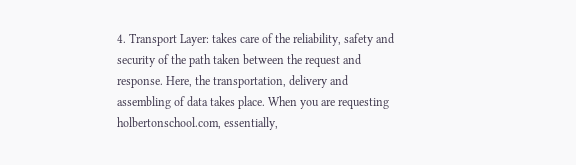4. Transport Layer: takes care of the reliability, safety and security of the path taken between the request and response. Here, the transportation, delivery and assembling of data takes place. When you are requesting holbertonschool.com, essentially,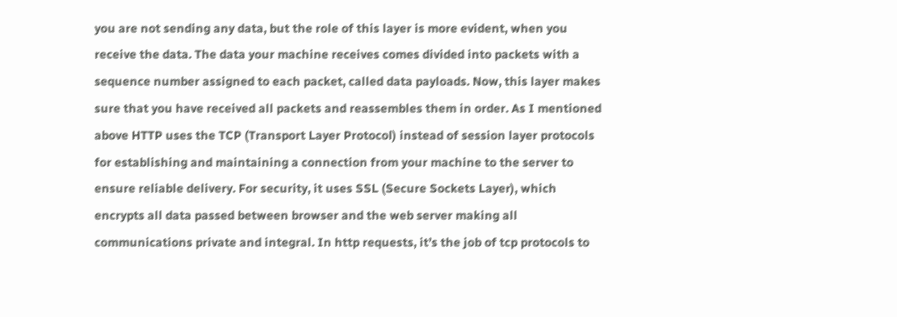you are not sending any data, but the role of this layer is more evident, when you receive the data. The data your machine receives comes divided into packets with a sequence number assigned to each packet, called data payloads. Now, this layer makes sure that you have received all packets and reassembles them in order. As I mentioned above HTTP uses the TCP (Transport Layer Protocol) instead of session layer protocols for establishing and maintaining a connection from your machine to the server to ensure reliable delivery. For security, it uses SSL (Secure Sockets Layer), which encrypts all data passed between browser and the web server making all communications private and integral. In http requests, it’s the job of tcp protocols to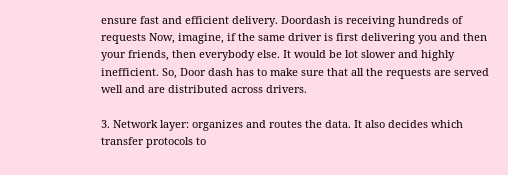ensure fast and efficient delivery. Doordash is receiving hundreds of requests Now, imagine, if the same driver is first delivering you and then your friends, then everybody else. It would be lot slower and highly inefficient. So, Door dash has to make sure that all the requests are served well and are distributed across drivers.

3. Network layer: organizes and routes the data. It also decides which transfer protocols to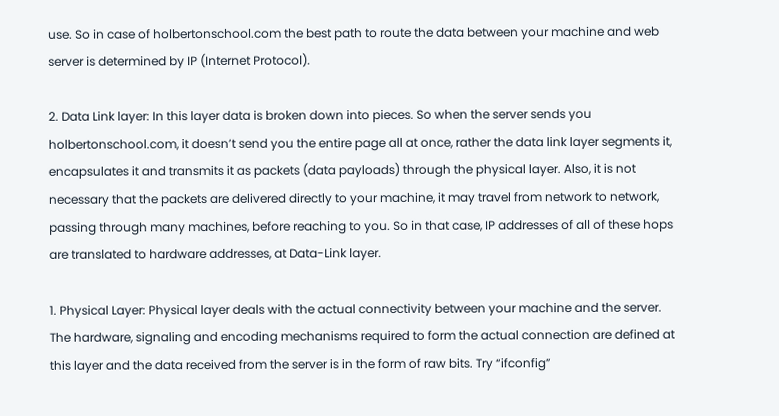use. So in case of holbertonschool.com the best path to route the data between your machine and web server is determined by IP (Internet Protocol).

2. Data Link layer: In this layer data is broken down into pieces. So when the server sends you holbertonschool.com, it doesn’t send you the entire page all at once, rather the data link layer segments it, encapsulates it and transmits it as packets (data payloads) through the physical layer. Also, it is not necessary that the packets are delivered directly to your machine, it may travel from network to network, passing through many machines, before reaching to you. So in that case, IP addresses of all of these hops are translated to hardware addresses, at Data-Link layer.

1. Physical Layer: Physical layer deals with the actual connectivity between your machine and the server. The hardware, signaling and encoding mechanisms required to form the actual connection are defined at this layer and the data received from the server is in the form of raw bits. Try “ifconfig”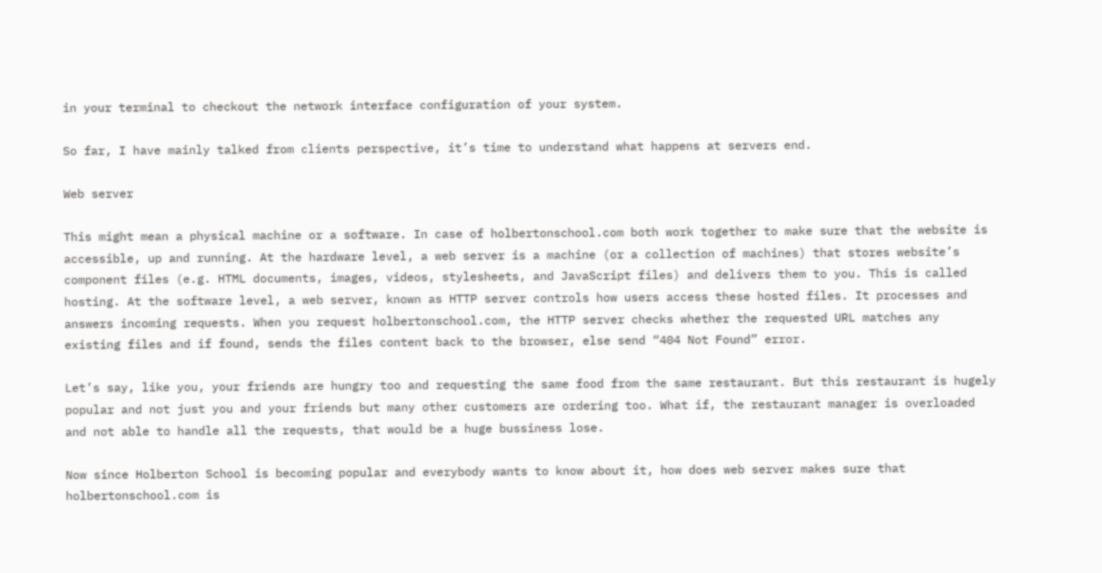in your terminal to checkout the network interface configuration of your system.

So far, I have mainly talked from clients perspective, it’s time to understand what happens at servers end.

Web server

This might mean a physical machine or a software. In case of holbertonschool.com both work together to make sure that the website is accessible, up and running. At the hardware level, a web server is a machine (or a collection of machines) that stores website’s component files (e.g. HTML documents, images, videos, stylesheets, and JavaScript files) and delivers them to you. This is called hosting. At the software level, a web server, known as HTTP server controls how users access these hosted files. It processes and answers incoming requests. When you request holbertonschool.com, the HTTP server checks whether the requested URL matches any existing files and if found, sends the files content back to the browser, else send “404 Not Found” error.

Let’s say, like you, your friends are hungry too and requesting the same food from the same restaurant. But this restaurant is hugely popular and not just you and your friends but many other customers are ordering too. What if, the restaurant manager is overloaded and not able to handle all the requests, that would be a huge bussiness lose.

Now since Holberton School is becoming popular and everybody wants to know about it, how does web server makes sure that holbertonschool.com is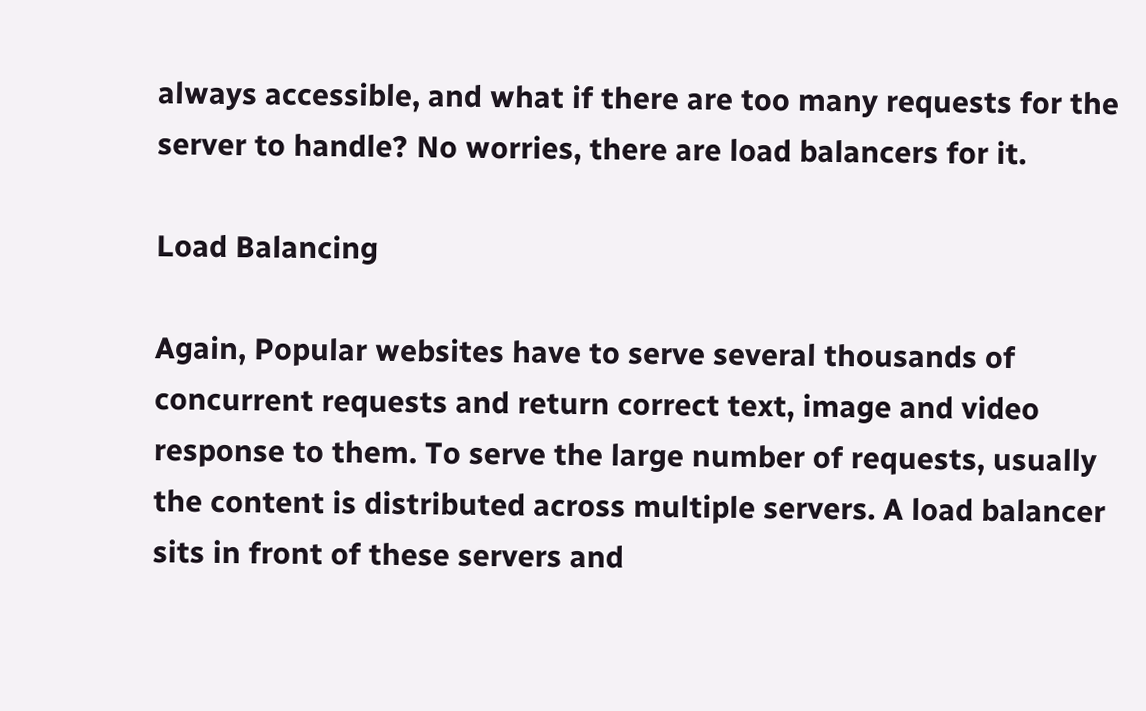always accessible, and what if there are too many requests for the server to handle? No worries, there are load balancers for it.

Load Balancing

Again, Popular websites have to serve several thousands of concurrent requests and return correct text, image and video response to them. To serve the large number of requests, usually the content is distributed across multiple servers. A load balancer sits in front of these servers and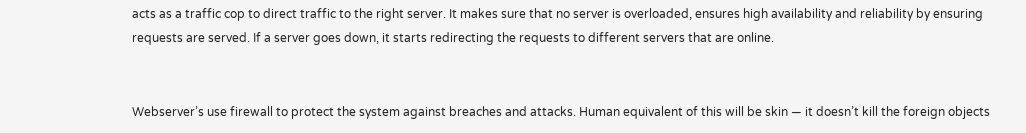acts as a traffic cop to direct traffic to the right server. It makes sure that no server is overloaded, ensures high availability and reliability by ensuring requests are served. If a server goes down, it starts redirecting the requests to different servers that are online.


Webserver’s use firewall to protect the system against breaches and attacks. Human equivalent of this will be skin — it doesn’t kill the foreign objects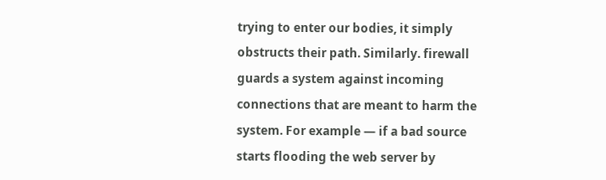trying to enter our bodies, it simply obstructs their path. Similarly. firewall guards a system against incoming connections that are meant to harm the system. For example — if a bad source starts flooding the web server by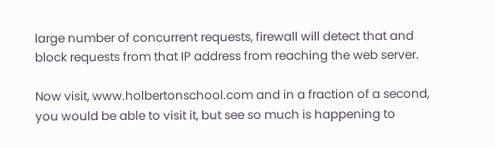large number of concurrent requests, firewall will detect that and block requests from that IP address from reaching the web server.

Now visit, www.holbertonschool.com and in a fraction of a second, you would be able to visit it, but see so much is happening to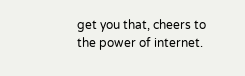get you that, cheers to the power of internet.